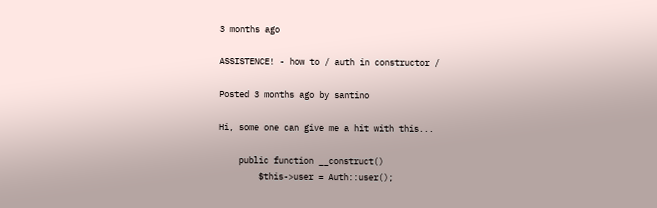3 months ago

ASSISTENCE! - how to / auth in constructor /

Posted 3 months ago by santino

Hi, some one can give me a hit with this...

    public function __construct()
        $this->user = Auth::user();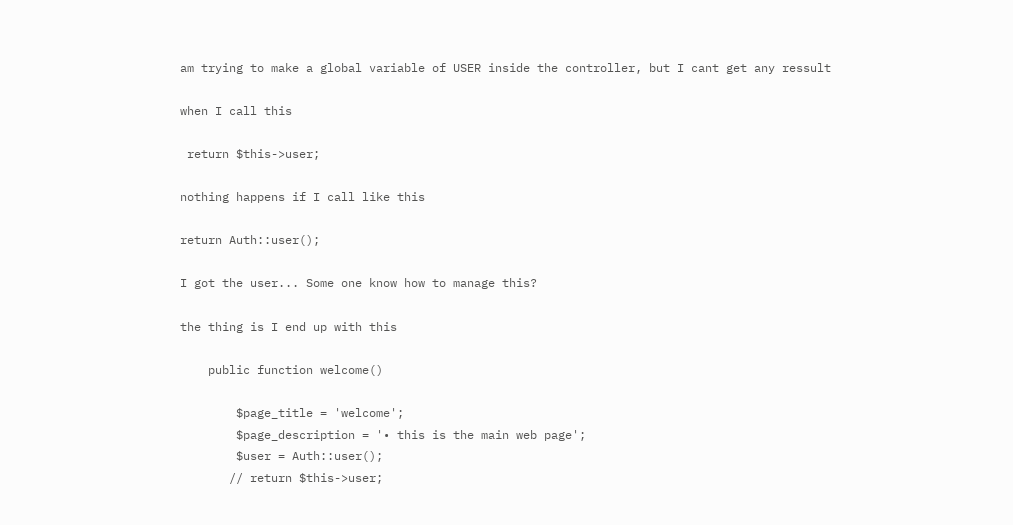am trying to make a global variable of USER inside the controller, but I cant get any ressult

when I call this

 return $this->user;

nothing happens if I call like this

return Auth::user();

I got the user... Some one know how to manage this?

the thing is I end up with this

    public function welcome()

        $page_title = 'welcome';
        $page_description = '• this is the main web page';
        $user = Auth::user();
       // return $this->user;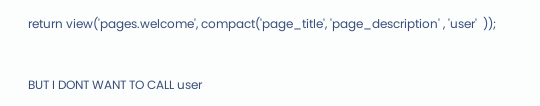return view('pages.welcome', compact('page_title', 'page_description' , 'user'  ));


BUT I DONT WANT TO CALL user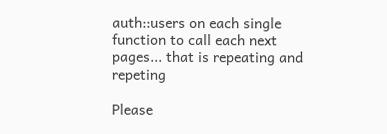auth::users on each single function to call each next pages... that is repeating and repeting

Please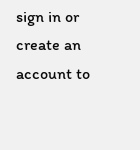sign in or create an account to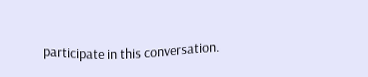participate in this conversation.